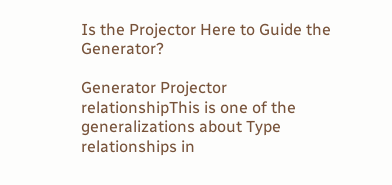Is the Projector Here to Guide the Generator?

Generator Projector relationshipThis is one of the generalizations about Type relationships in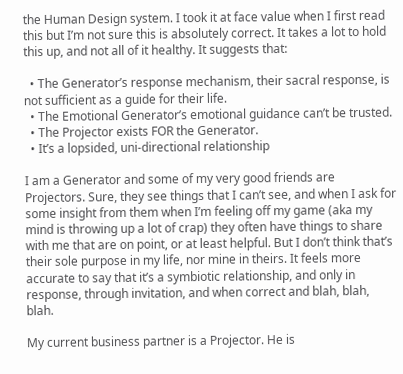the Human Design system. I took it at face value when I first read this but I’m not sure this is absolutely correct. It takes a lot to hold this up, and not all of it healthy. It suggests that:

  • The Generator’s response mechanism, their sacral response, is not sufficient as a guide for their life.
  • The Emotional Generator’s emotional guidance can’t be trusted.
  • The Projector exists FOR the Generator.
  • It’s a lopsided, uni-directional relationship

I am a Generator and some of my very good friends are Projectors. Sure, they see things that I can’t see, and when I ask for some insight from them when I’m feeling off my game (aka my mind is throwing up a lot of crap) they often have things to share with me that are on point, or at least helpful. But I don’t think that’s their sole purpose in my life, nor mine in theirs. It feels more accurate to say that it’s a symbiotic relationship, and only in response, through invitation, and when correct and blah, blah, blah.

My current business partner is a Projector. He is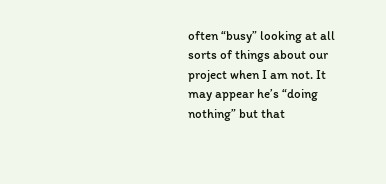often “busy” looking at all sorts of things about our project when I am not. It may appear he’s “doing nothing” but that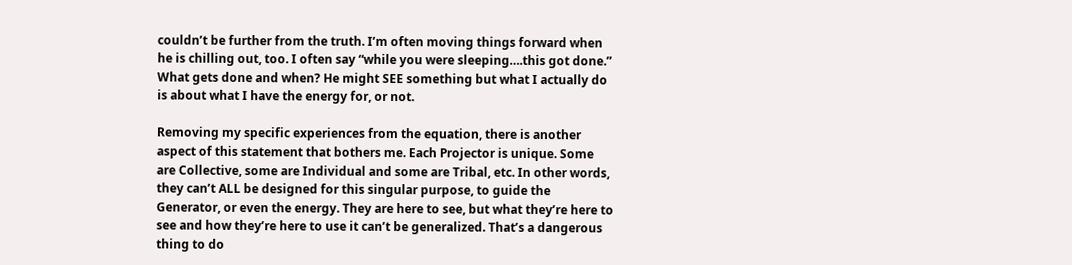couldn’t be further from the truth. I’m often moving things forward when he is chilling out, too. I often say “while you were sleeping….this got done.” What gets done and when? He might SEE something but what I actually do is about what I have the energy for, or not.

Removing my specific experiences from the equation, there is another aspect of this statement that bothers me. Each Projector is unique. Some are Collective, some are Individual and some are Tribal, etc. In other words, they can’t ALL be designed for this singular purpose, to guide the Generator, or even the energy. They are here to see, but what they’re here to see and how they’re here to use it can’t be generalized. That’s a dangerous thing to do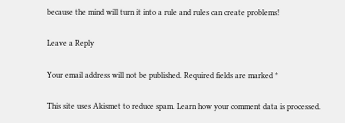because the mind will turn it into a rule and rules can create problems!

Leave a Reply

Your email address will not be published. Required fields are marked *

This site uses Akismet to reduce spam. Learn how your comment data is processed.